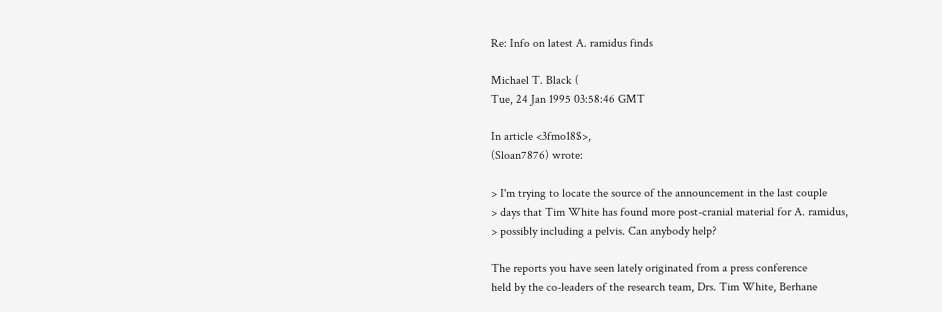Re: Info on latest A. ramidus finds

Michael T. Black (
Tue, 24 Jan 1995 03:58:46 GMT

In article <3fmo18$>,
(Sloan7876) wrote:

> I'm trying to locate the source of the announcement in the last couple
> days that Tim White has found more post-cranial material for A. ramidus,
> possibly including a pelvis. Can anybody help?

The reports you have seen lately originated from a press conference
held by the co-leaders of the research team, Drs. Tim White, Berhane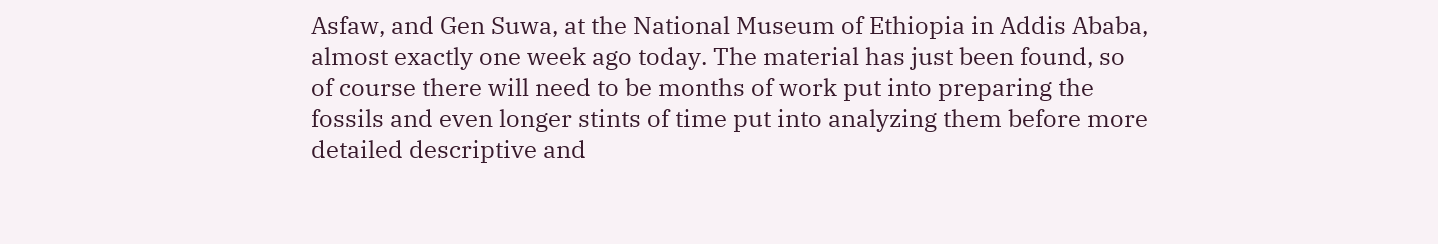Asfaw, and Gen Suwa, at the National Museum of Ethiopia in Addis Ababa,
almost exactly one week ago today. The material has just been found, so
of course there will need to be months of work put into preparing the
fossils and even longer stints of time put into analyzing them before more
detailed descriptive and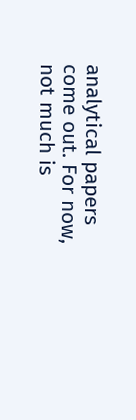analytical papers come out. For now, not much is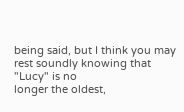being said, but I think you may rest soundly knowing that "Lucy" is no
longer the oldest,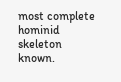most complete hominid skeleton known.